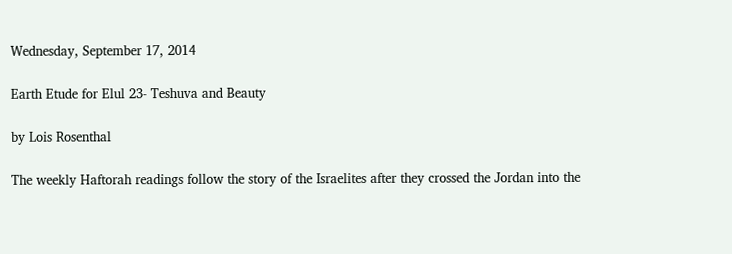Wednesday, September 17, 2014

Earth Etude for Elul 23- Teshuva and Beauty

by Lois Rosenthal

The weekly Haftorah readings follow the story of the Israelites after they crossed the Jordan into the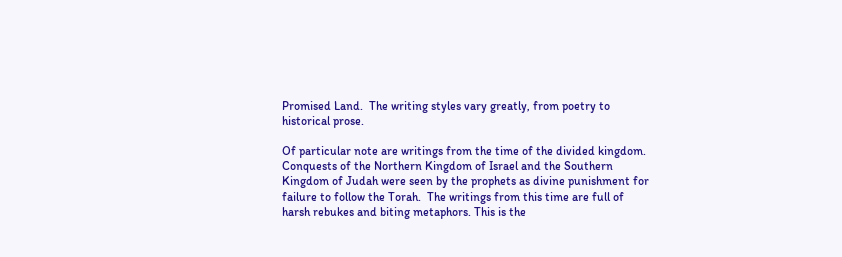Promised Land.  The writing styles vary greatly, from poetry to historical prose.

Of particular note are writings from the time of the divided kingdom. Conquests of the Northern Kingdom of Israel and the Southern Kingdom of Judah were seen by the prophets as divine punishment for failure to follow the Torah.  The writings from this time are full of harsh rebukes and biting metaphors. This is the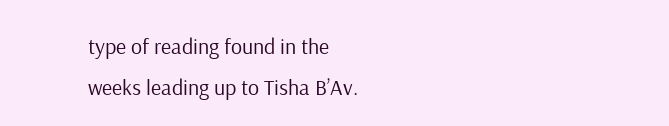type of reading found in the weeks leading up to Tisha B’Av.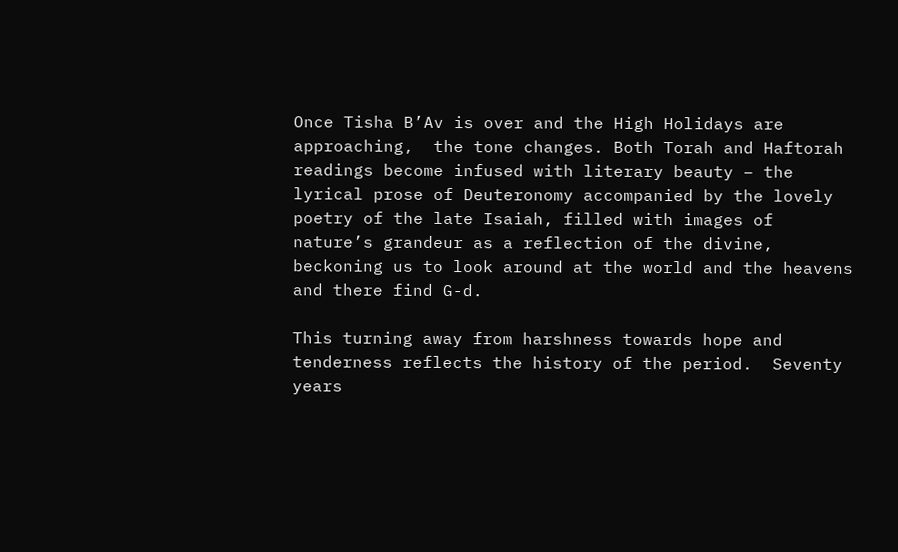Once Tisha B’Av is over and the High Holidays are approaching,  the tone changes. Both Torah and Haftorah readings become infused with literary beauty – the lyrical prose of Deuteronomy accompanied by the lovely poetry of the late Isaiah, filled with images of nature’s grandeur as a reflection of the divine, beckoning us to look around at the world and the heavens and there find G-d.

This turning away from harshness towards hope and tenderness reflects the history of the period.  Seventy years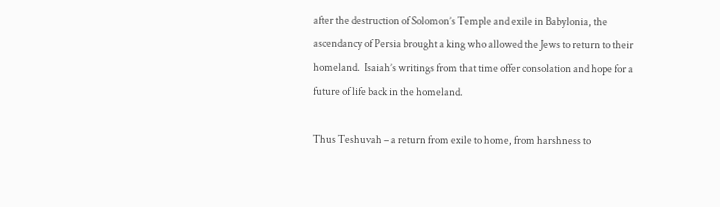after the destruction of Solomon’s Temple and exile in Babylonia, the ascendancy of Persia brought a king who allowed the Jews to return to their homeland.  Isaiah’s writings from that time offer consolation and hope for a future of life back in the homeland.

Thus Teshuvah – a return from exile to home, from harshness to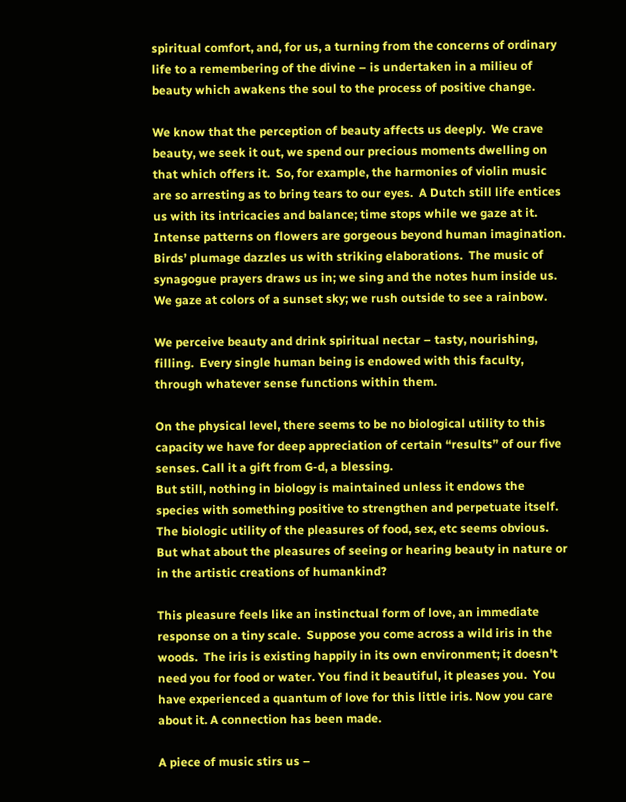spiritual comfort, and, for us, a turning from the concerns of ordinary life to a remembering of the divine – is undertaken in a milieu of beauty which awakens the soul to the process of positive change.

We know that the perception of beauty affects us deeply.  We crave beauty, we seek it out, we spend our precious moments dwelling on that which offers it.  So, for example, the harmonies of violin music are so arresting as to bring tears to our eyes.  A Dutch still life entices us with its intricacies and balance; time stops while we gaze at it. Intense patterns on flowers are gorgeous beyond human imagination. Birds’ plumage dazzles us with striking elaborations.  The music of  synagogue prayers draws us in; we sing and the notes hum inside us. We gaze at colors of a sunset sky; we rush outside to see a rainbow.

We perceive beauty and drink spiritual nectar – tasty, nourishing, filling.  Every single human being is endowed with this faculty, through whatever sense functions within them.

On the physical level, there seems to be no biological utility to this capacity we have for deep appreciation of certain “results” of our five senses. Call it a gift from G-d, a blessing.
But still, nothing in biology is maintained unless it endows the species with something positive to strengthen and perpetuate itself.  The biologic utility of the pleasures of food, sex, etc seems obvious. But what about the pleasures of seeing or hearing beauty in nature or in the artistic creations of humankind?

This pleasure feels like an instinctual form of love, an immediate response on a tiny scale.  Suppose you come across a wild iris in the woods.  The iris is existing happily in its own environment; it doesn't need you for food or water. You find it beautiful, it pleases you.  You have experienced a quantum of love for this little iris. Now you care about it. A connection has been made.

A piece of music stirs us –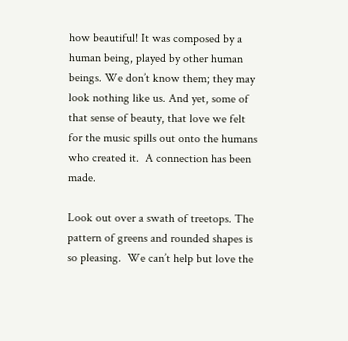how beautiful! It was composed by a human being, played by other human beings. We don’t know them; they may look nothing like us. And yet, some of that sense of beauty, that love we felt for the music spills out onto the humans who created it.  A connection has been made.

Look out over a swath of treetops. The pattern of greens and rounded shapes is so pleasing.  We can’t help but love the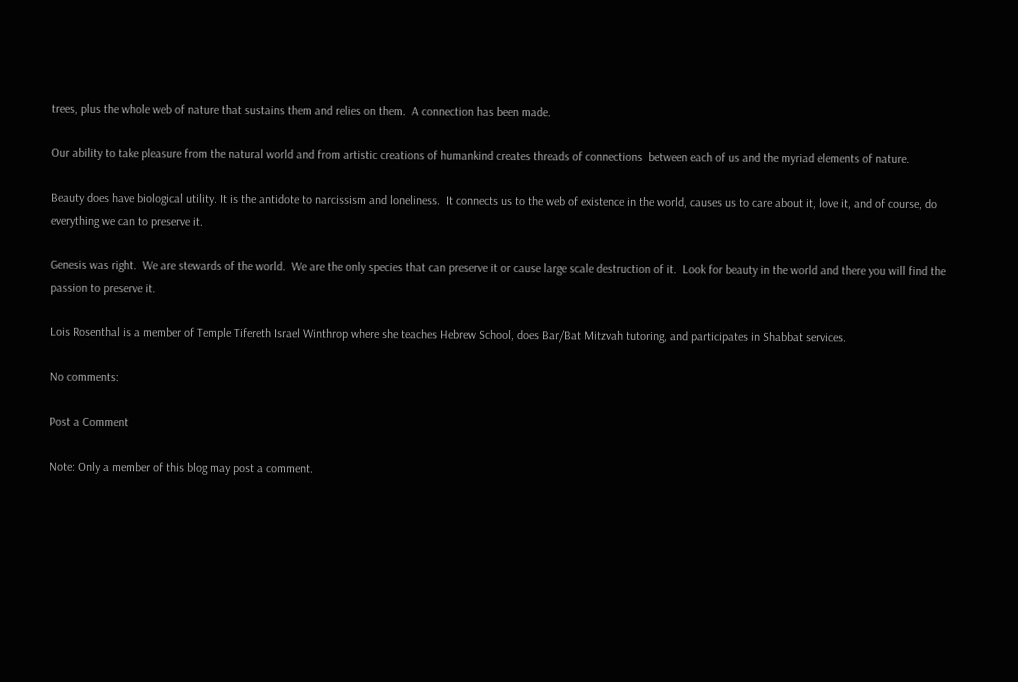trees, plus the whole web of nature that sustains them and relies on them.  A connection has been made.

Our ability to take pleasure from the natural world and from artistic creations of humankind creates threads of connections  between each of us and the myriad elements of nature.

Beauty does have biological utility. It is the antidote to narcissism and loneliness.  It connects us to the web of existence in the world, causes us to care about it, love it, and of course, do everything we can to preserve it.

Genesis was right.  We are stewards of the world.  We are the only species that can preserve it or cause large scale destruction of it.  Look for beauty in the world and there you will find the passion to preserve it.

Lois Rosenthal is a member of Temple Tifereth Israel Winthrop where she teaches Hebrew School, does Bar/Bat Mitzvah tutoring, and participates in Shabbat services.

No comments:

Post a Comment

Note: Only a member of this blog may post a comment.